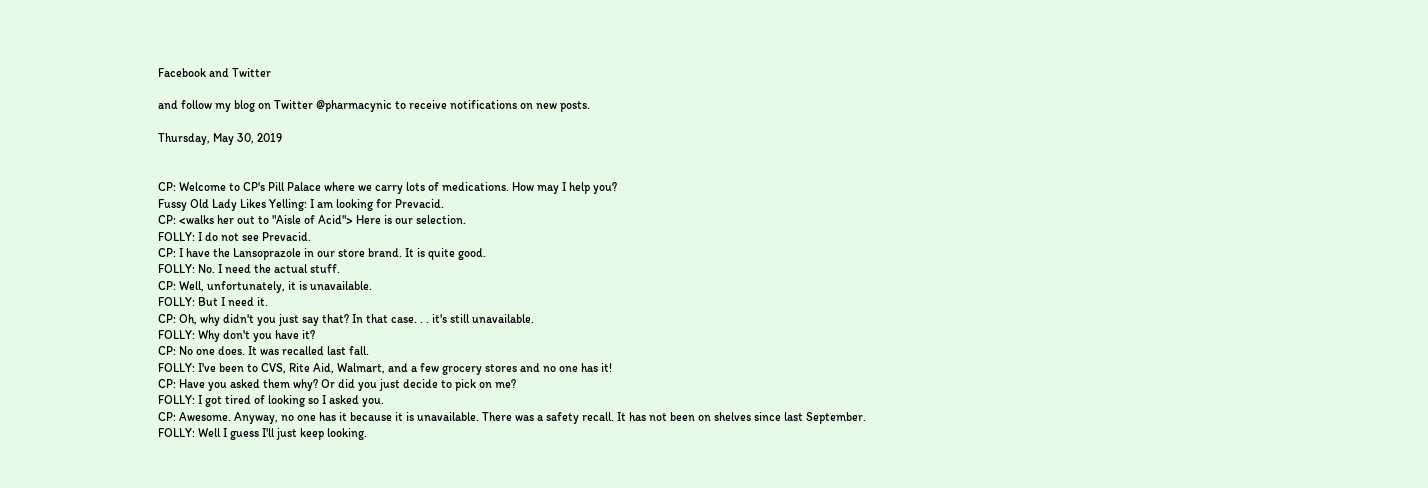Facebook and Twitter

and follow my blog on Twitter @pharmacynic to receive notifications on new posts.

Thursday, May 30, 2019


CP: Welcome to CP's Pill Palace where we carry lots of medications. How may I help you?
Fussy Old Lady Likes Yelling: I am looking for Prevacid.
CP: <walks her out to "Aisle of Acid"> Here is our selection.
FOLLY: I do not see Prevacid.
CP: I have the Lansoprazole in our store brand. It is quite good.
FOLLY: No. I need the actual stuff.
CP: Well, unfortunately, it is unavailable.
FOLLY: But I need it.
CP: Oh, why didn't you just say that? In that case. . . it's still unavailable.
FOLLY: Why don't you have it?
CP: No one does. It was recalled last fall.
FOLLY: I've been to CVS, Rite Aid, Walmart, and a few grocery stores and no one has it!
CP: Have you asked them why? Or did you just decide to pick on me?
FOLLY: I got tired of looking so I asked you.
CP: Awesome. Anyway, no one has it because it is unavailable. There was a safety recall. It has not been on shelves since last September.
FOLLY: Well I guess I'll just keep looking.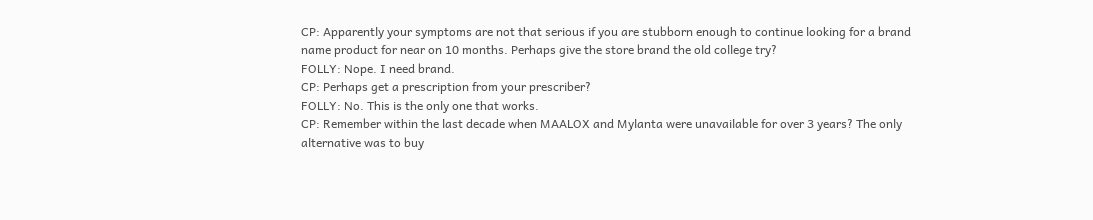CP: Apparently your symptoms are not that serious if you are stubborn enough to continue looking for a brand name product for near on 10 months. Perhaps give the store brand the old college try?
FOLLY: Nope. I need brand.
CP: Perhaps get a prescription from your prescriber?
FOLLY: No. This is the only one that works.
CP: Remember within the last decade when MAALOX and Mylanta were unavailable for over 3 years? The only alternative was to buy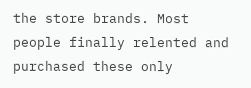the store brands. Most people finally relented and purchased these only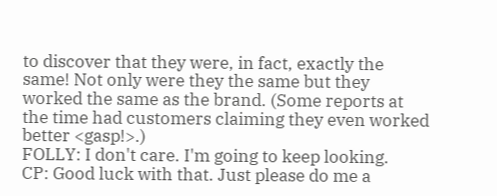to discover that they were, in fact, exactly the same! Not only were they the same but they worked the same as the brand. (Some reports at the time had customers claiming they even worked better <gasp!>.)
FOLLY: I don't care. I'm going to keep looking.
CP: Good luck with that. Just please do me a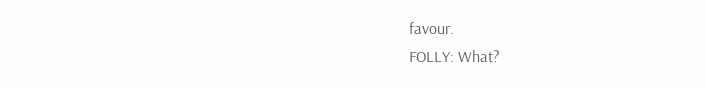favour.
FOLLY: What?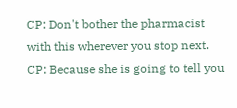CP: Don't bother the pharmacist with this wherever you stop next.
CP: Because she is going to tell you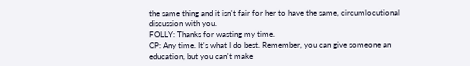the same thing and it isn't fair for her to have the same, circumlocutional discussion with you.
FOLLY: Thanks for wasting my time.
CP: Any time. It's what I do best. Remember, you can give someone an education, but you can't make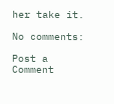her take it.

No comments:

Post a Comment